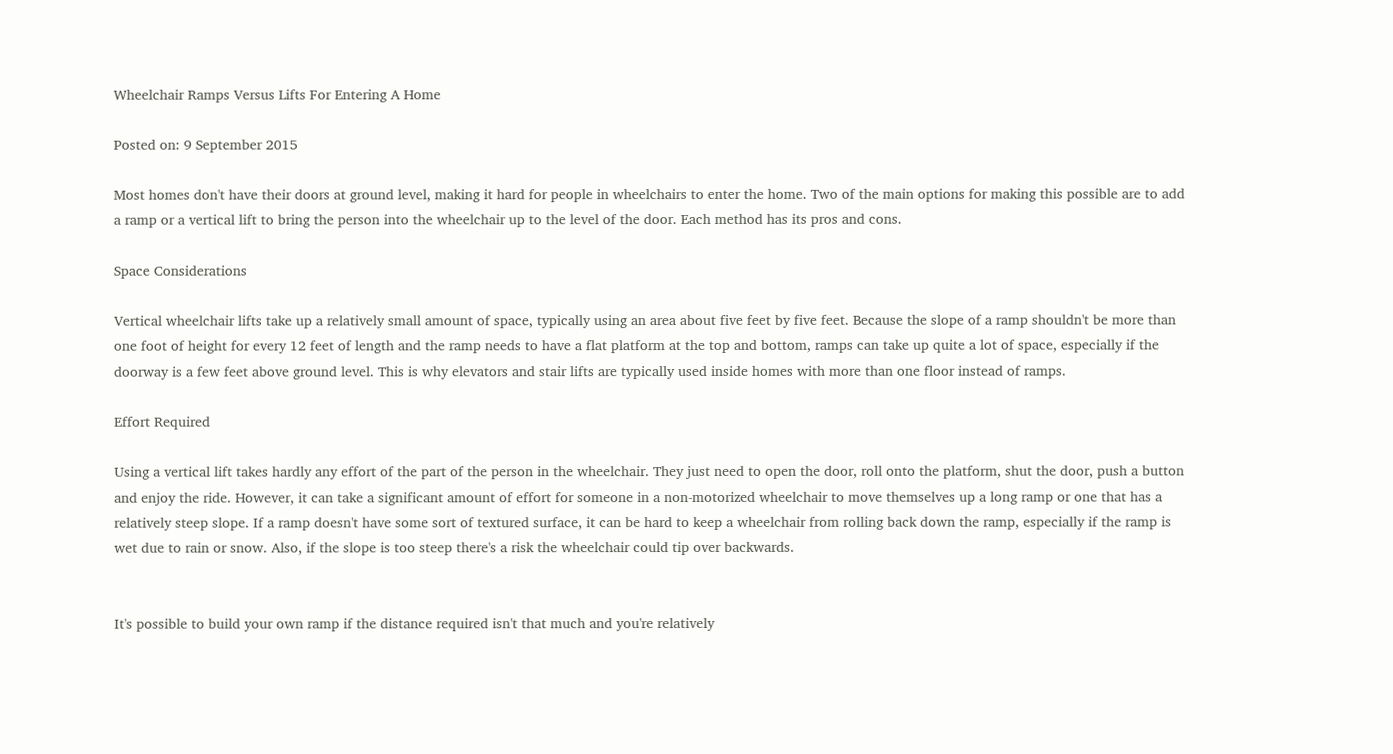Wheelchair Ramps Versus Lifts For Entering A Home

Posted on: 9 September 2015

Most homes don't have their doors at ground level, making it hard for people in wheelchairs to enter the home. Two of the main options for making this possible are to add a ramp or a vertical lift to bring the person into the wheelchair up to the level of the door. Each method has its pros and cons.

Space Considerations

Vertical wheelchair lifts take up a relatively small amount of space, typically using an area about five feet by five feet. Because the slope of a ramp shouldn't be more than one foot of height for every 12 feet of length and the ramp needs to have a flat platform at the top and bottom, ramps can take up quite a lot of space, especially if the doorway is a few feet above ground level. This is why elevators and stair lifts are typically used inside homes with more than one floor instead of ramps.

Effort Required

Using a vertical lift takes hardly any effort of the part of the person in the wheelchair. They just need to open the door, roll onto the platform, shut the door, push a button and enjoy the ride. However, it can take a significant amount of effort for someone in a non-motorized wheelchair to move themselves up a long ramp or one that has a relatively steep slope. If a ramp doesn't have some sort of textured surface, it can be hard to keep a wheelchair from rolling back down the ramp, especially if the ramp is wet due to rain or snow. Also, if the slope is too steep there's a risk the wheelchair could tip over backwards.


It's possible to build your own ramp if the distance required isn't that much and you're relatively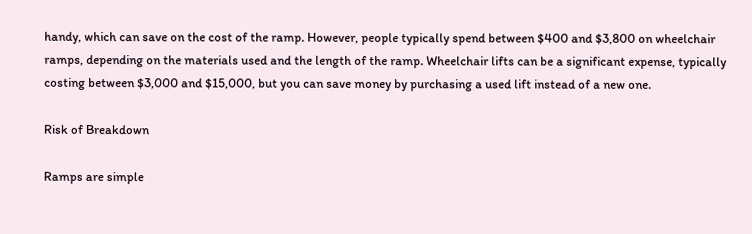handy, which can save on the cost of the ramp. However, people typically spend between $400 and $3,800 on wheelchair ramps, depending on the materials used and the length of the ramp. Wheelchair lifts can be a significant expense, typically costing between $3,000 and $15,000, but you can save money by purchasing a used lift instead of a new one.

Risk of Breakdown

Ramps are simple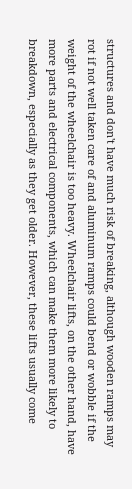structures and don't have much risk of breaking, although wooden ramps may rot if not well taken care of and aluminum ramps could bend or wobble if the weight of the wheelchair is too heavy. Wheelchair lifts, on the other hand, have more parts and electrical components, which can make them more likely to breakdown, especially as they get older. However, these lifts usually come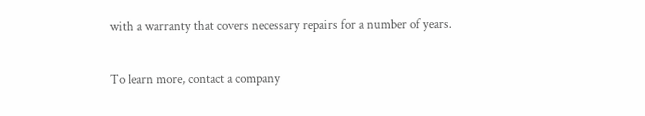with a warranty that covers necessary repairs for a number of years.

To learn more, contact a company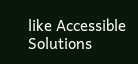like Accessible Solutions